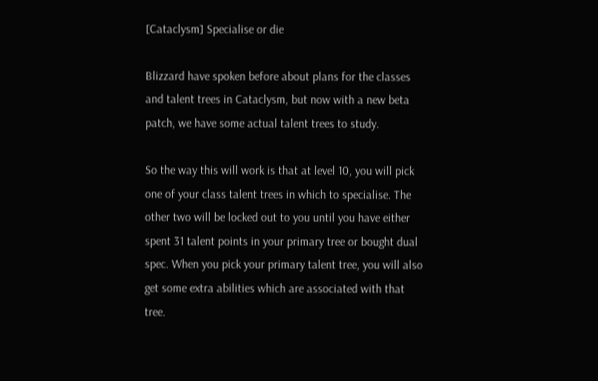[Cataclysm] Specialise or die

Blizzard have spoken before about plans for the classes and talent trees in Cataclysm, but now with a new beta patch, we have some actual talent trees to study.

So the way this will work is that at level 10, you will pick one of your class talent trees in which to specialise. The other two will be locked out to you until you have either spent 31 talent points in your primary tree or bought dual spec. When you pick your primary talent tree, you will also get some extra abilities which are associated with that tree.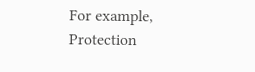For example, Protection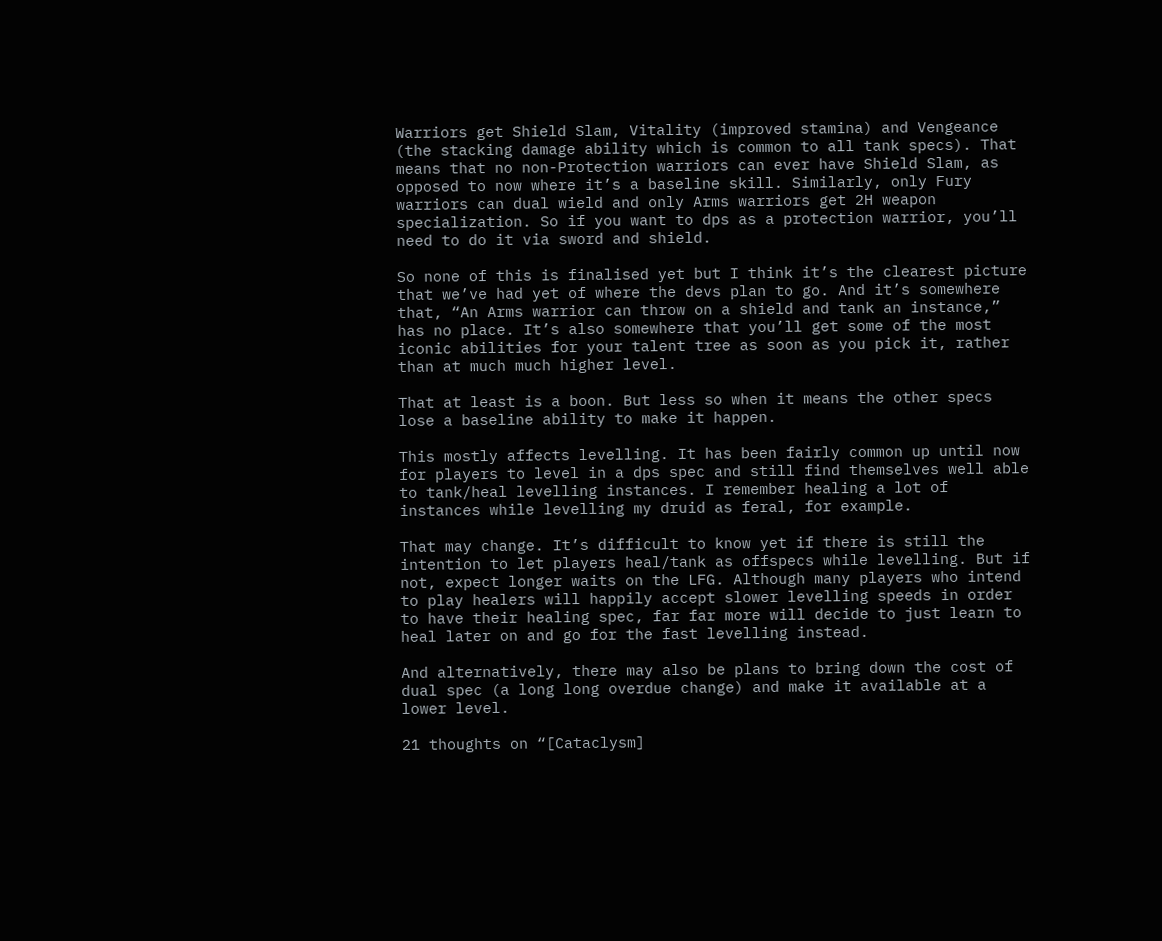Warriors get Shield Slam, Vitality (improved stamina) and Vengeance (the stacking damage ability which is common to all tank specs). That means that no non-Protection warriors can ever have Shield Slam, as opposed to now where it’s a baseline skill. Similarly, only Fury warriors can dual wield and only Arms warriors get 2H weapon specialization. So if you want to dps as a protection warrior, you’ll need to do it via sword and shield.

So none of this is finalised yet but I think it’s the clearest picture that we’ve had yet of where the devs plan to go. And it’s somewhere that, “An Arms warrior can throw on a shield and tank an instance,” has no place. It’s also somewhere that you’ll get some of the most iconic abilities for your talent tree as soon as you pick it, rather than at much much higher level.

That at least is a boon. But less so when it means the other specs lose a baseline ability to make it happen.

This mostly affects levelling. It has been fairly common up until now for players to level in a dps spec and still find themselves well able to tank/heal levelling instances. I remember healing a lot of instances while levelling my druid as feral, for example.

That may change. It’s difficult to know yet if there is still the intention to let players heal/tank as offspecs while levelling. But if not, expect longer waits on the LFG. Although many players who intend to play healers will happily accept slower levelling speeds in order to have their healing spec, far far more will decide to just learn to heal later on and go for the fast levelling instead.

And alternatively, there may also be plans to bring down the cost of dual spec (a long long overdue change) and make it available at a lower level.

21 thoughts on “[Cataclysm]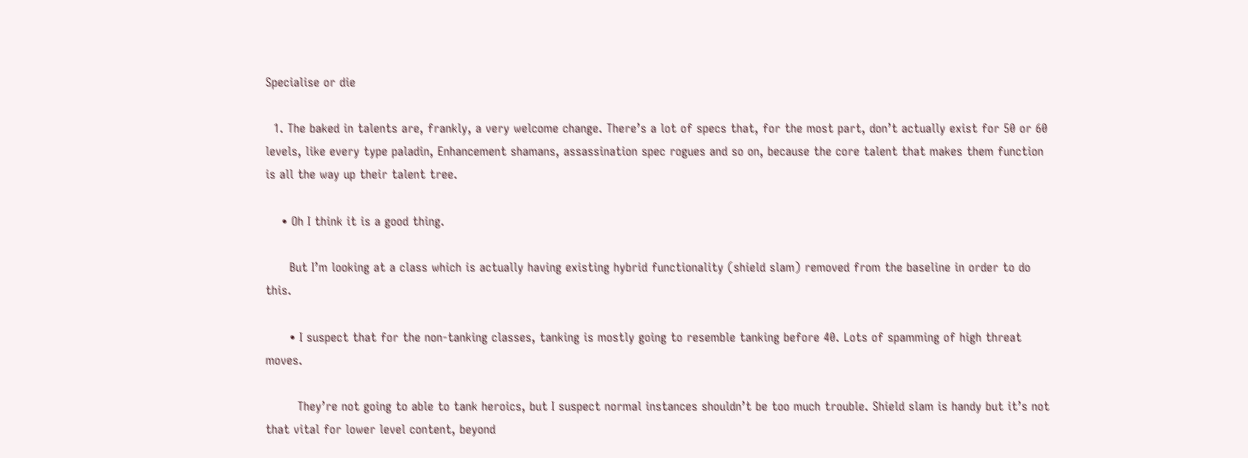Specialise or die

  1. The baked in talents are, frankly, a very welcome change. There’s a lot of specs that, for the most part, don’t actually exist for 50 or 60 levels, like every type paladin, Enhancement shamans, assassination spec rogues and so on, because the core talent that makes them function is all the way up their talent tree.

    • Oh I think it is a good thing.

      But I’m looking at a class which is actually having existing hybrid functionality (shield slam) removed from the baseline in order to do this.

      • I suspect that for the non-tanking classes, tanking is mostly going to resemble tanking before 40. Lots of spamming of high threat moves.

        They’re not going to able to tank heroics, but I suspect normal instances shouldn’t be too much trouble. Shield slam is handy but it’s not that vital for lower level content, beyond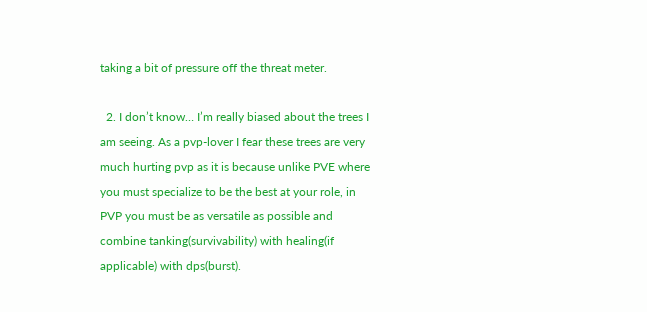taking a bit of pressure off the threat meter.

  2. I don’t know… I’m really biased about the trees I am seeing. As a pvp-lover I fear these trees are very much hurting pvp as it is because unlike PVE where you must specialize to be the best at your role, in PVP you must be as versatile as possible and combine tanking(survivability) with healing(if applicable) with dps(burst).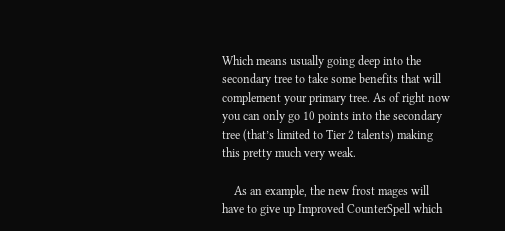Which means usually going deep into the secondary tree to take some benefits that will complement your primary tree. As of right now you can only go 10 points into the secondary tree (that’s limited to Tier 2 talents) making this pretty much very weak.

    As an example, the new frost mages will have to give up Improved CounterSpell which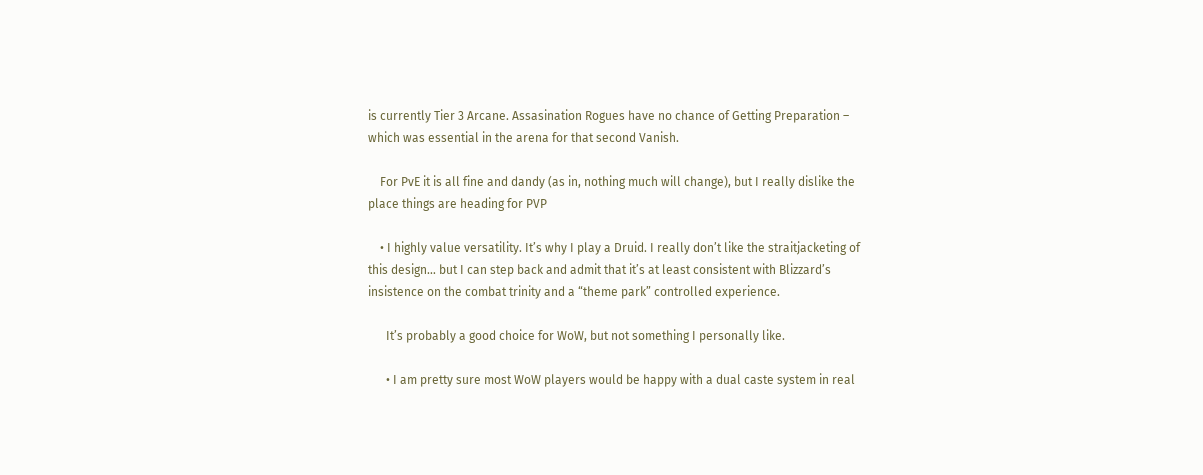is currently Tier 3 Arcane. Assasination Rogues have no chance of Getting Preparation – which was essential in the arena for that second Vanish.

    For PvE it is all fine and dandy (as in, nothing much will change), but I really dislike the place things are heading for PVP

    • I highly value versatility. It’s why I play a Druid. I really don’t like the straitjacketing of this design… but I can step back and admit that it’s at least consistent with Blizzard’s insistence on the combat trinity and a “theme park” controlled experience.

      It’s probably a good choice for WoW, but not something I personally like.

      • I am pretty sure most WoW players would be happy with a dual caste system in real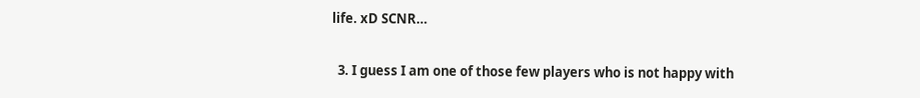life. xD SCNR…

  3. I guess I am one of those few players who is not happy with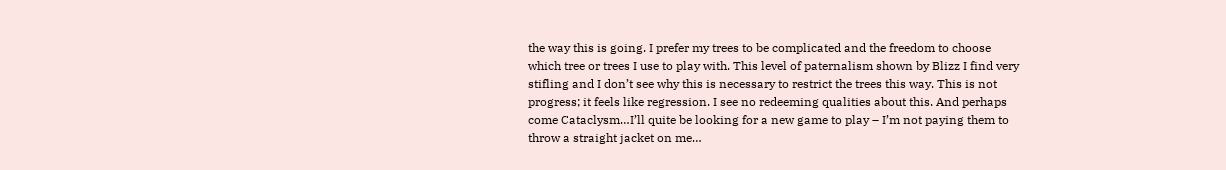the way this is going. I prefer my trees to be complicated and the freedom to choose which tree or trees I use to play with. This level of paternalism shown by Blizz I find very stifling and I don’t see why this is necessary to restrict the trees this way. This is not progress; it feels like regression. I see no redeeming qualities about this. And perhaps come Cataclysm…I’ll quite be looking for a new game to play – I’m not paying them to throw a straight jacket on me…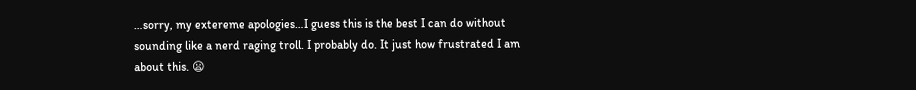…sorry, my extereme apologies…I guess this is the best I can do without sounding like a nerd raging troll. I probably do. It just how frustrated I am about this. 😦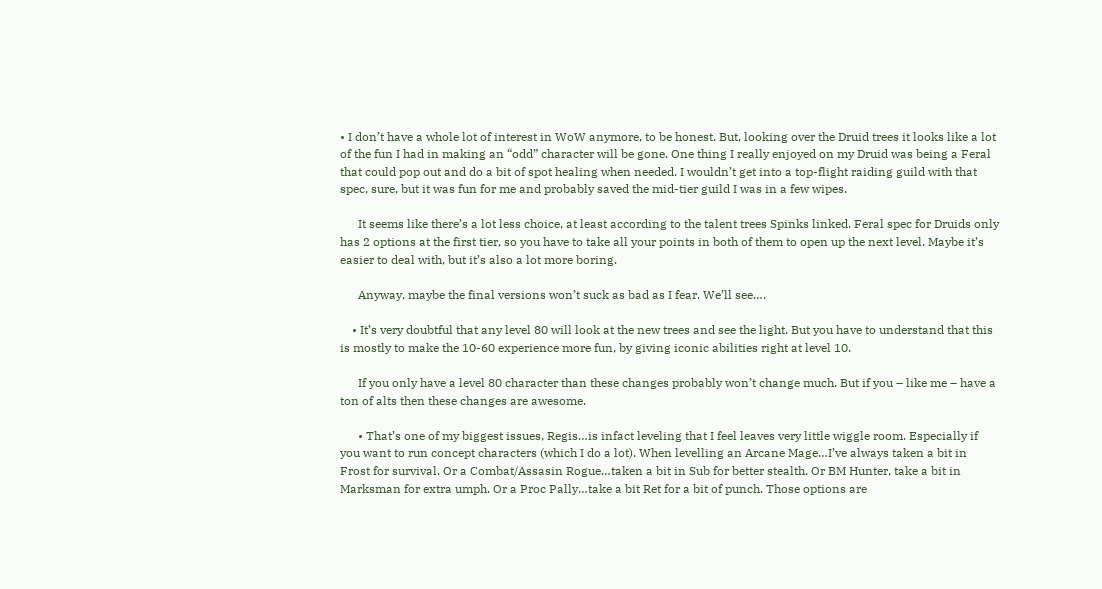• I don’t have a whole lot of interest in WoW anymore, to be honest. But, looking over the Druid trees it looks like a lot of the fun I had in making an “odd” character will be gone. One thing I really enjoyed on my Druid was being a Feral that could pop out and do a bit of spot healing when needed. I wouldn’t get into a top-flight raiding guild with that spec, sure, but it was fun for me and probably saved the mid-tier guild I was in a few wipes.

      It seems like there’s a lot less choice, at least according to the talent trees Spinks linked. Feral spec for Druids only has 2 options at the first tier, so you have to take all your points in both of them to open up the next level. Maybe it’s easier to deal with, but it’s also a lot more boring.

      Anyway, maybe the final versions won’t suck as bad as I fear. We’ll see….

    • It’s very doubtful that any level 80 will look at the new trees and see the light. But you have to understand that this is mostly to make the 10-60 experience more fun, by giving iconic abilities right at level 10.

      If you only have a level 80 character than these changes probably won’t change much. But if you – like me – have a ton of alts then these changes are awesome.

      • That’s one of my biggest issues, Regis…is infact leveling that I feel leaves very little wiggle room. Especially if you want to run concept characters (which I do a lot). When levelling an Arcane Mage…I’ve always taken a bit in Frost for survival. Or a Combat/Assasin Rogue…taken a bit in Sub for better stealth. Or BM Hunter, take a bit in Marksman for extra umph. Or a Proc Pally…take a bit Ret for a bit of punch. Those options are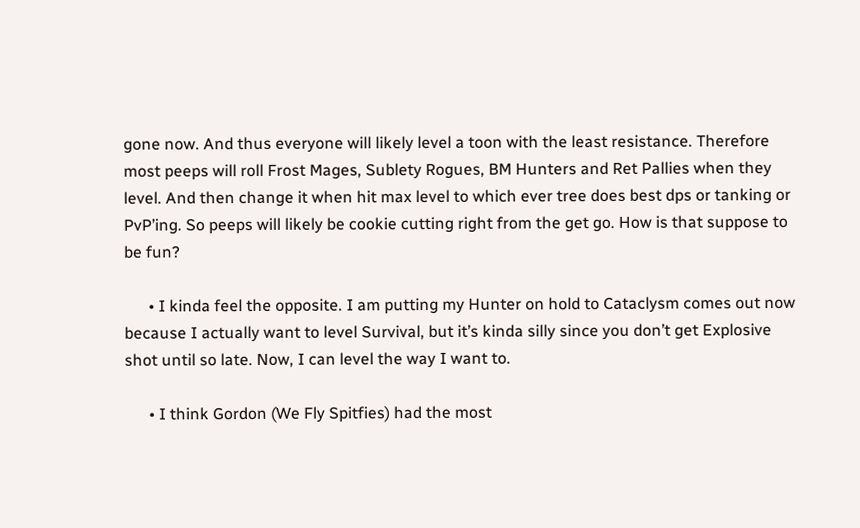gone now. And thus everyone will likely level a toon with the least resistance. Therefore most peeps will roll Frost Mages, Sublety Rogues, BM Hunters and Ret Pallies when they level. And then change it when hit max level to which ever tree does best dps or tanking or PvP’ing. So peeps will likely be cookie cutting right from the get go. How is that suppose to be fun?

      • I kinda feel the opposite. I am putting my Hunter on hold to Cataclysm comes out now because I actually want to level Survival, but it’s kinda silly since you don’t get Explosive shot until so late. Now, I can level the way I want to.

      • I think Gordon (We Fly Spitfies) had the most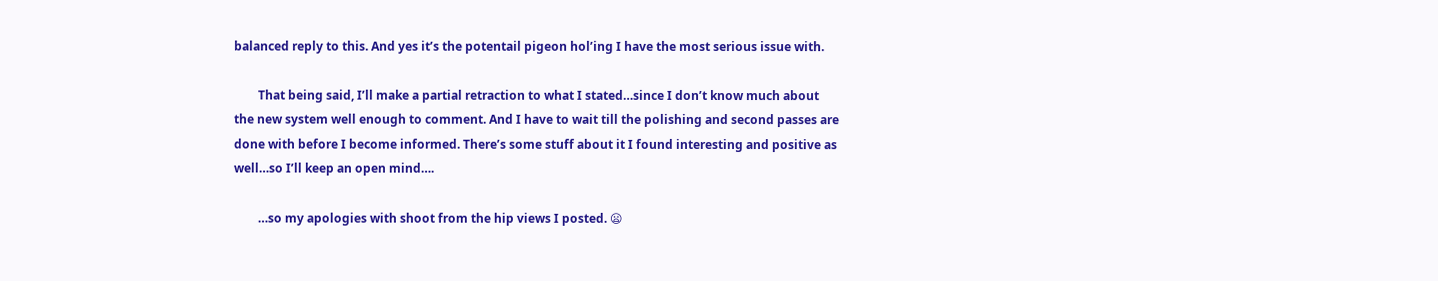balanced reply to this. And yes it’s the potentail pigeon hol’ing I have the most serious issue with.

        That being said, I’ll make a partial retraction to what I stated…since I don’t know much about the new system well enough to comment. And I have to wait till the polishing and second passes are done with before I become informed. There’s some stuff about it I found interesting and positive as well…so I’ll keep an open mind….

        …so my apologies with shoot from the hip views I posted. 😦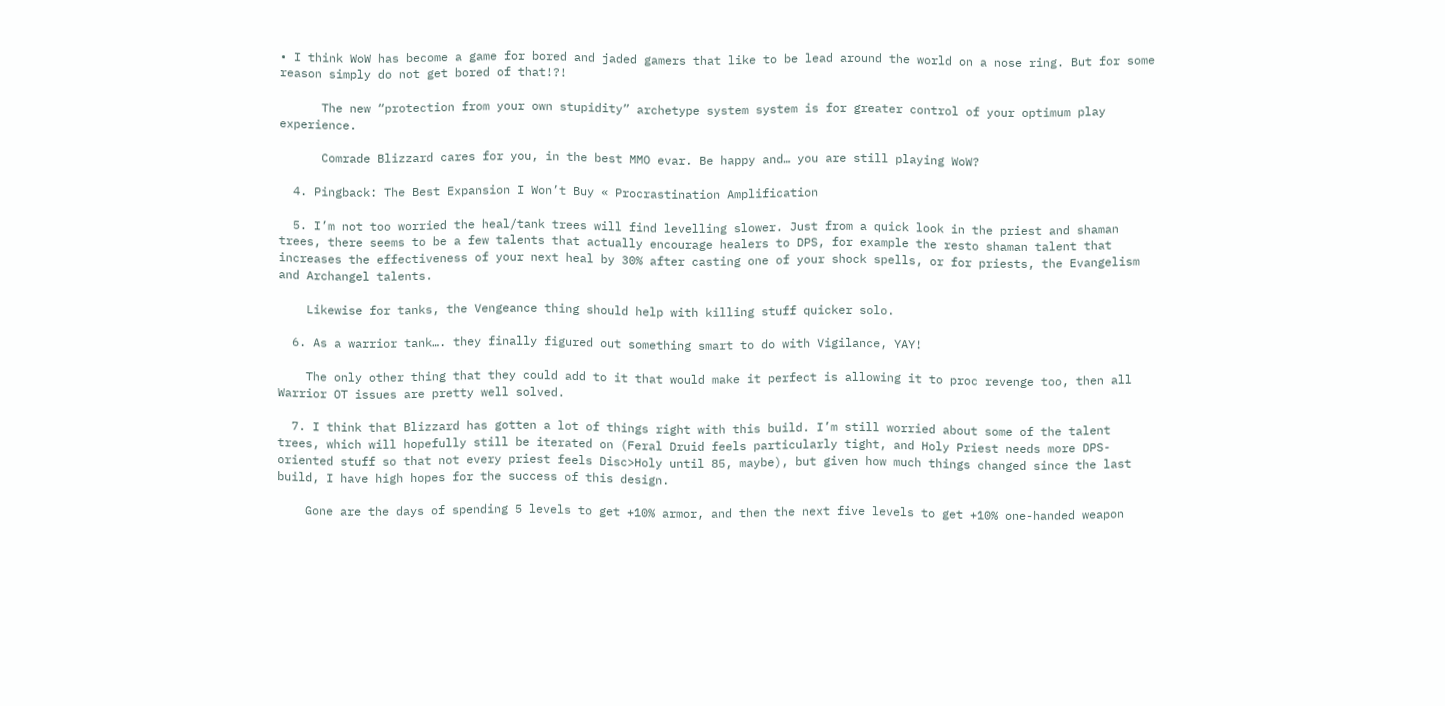• I think WoW has become a game for bored and jaded gamers that like to be lead around the world on a nose ring. But for some reason simply do not get bored of that!?!

      The new “protection from your own stupidity” archetype system system is for greater control of your optimum play experience.

      Comrade Blizzard cares for you, in the best MMO evar. Be happy and… you are still playing WoW?

  4. Pingback: The Best Expansion I Won’t Buy « Procrastination Amplification

  5. I’m not too worried the heal/tank trees will find levelling slower. Just from a quick look in the priest and shaman trees, there seems to be a few talents that actually encourage healers to DPS, for example the resto shaman talent that increases the effectiveness of your next heal by 30% after casting one of your shock spells, or for priests, the Evangelism and Archangel talents.

    Likewise for tanks, the Vengeance thing should help with killing stuff quicker solo.

  6. As a warrior tank…. they finally figured out something smart to do with Vigilance, YAY!

    The only other thing that they could add to it that would make it perfect is allowing it to proc revenge too, then all Warrior OT issues are pretty well solved.

  7. I think that Blizzard has gotten a lot of things right with this build. I’m still worried about some of the talent trees, which will hopefully still be iterated on (Feral Druid feels particularly tight, and Holy Priest needs more DPS-oriented stuff so that not every priest feels Disc>Holy until 85, maybe), but given how much things changed since the last build, I have high hopes for the success of this design.

    Gone are the days of spending 5 levels to get +10% armor, and then the next five levels to get +10% one-handed weapon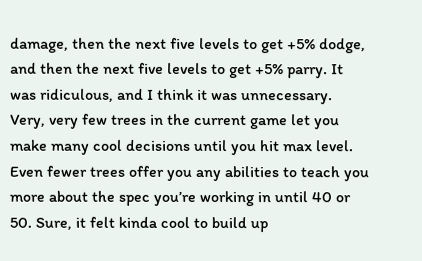damage, then the next five levels to get +5% dodge, and then the next five levels to get +5% parry. It was ridiculous, and I think it was unnecessary. Very, very few trees in the current game let you make many cool decisions until you hit max level. Even fewer trees offer you any abilities to teach you more about the spec you’re working in until 40 or 50. Sure, it felt kinda cool to build up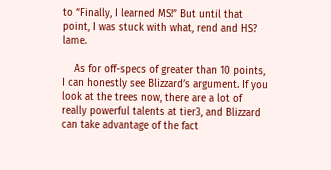to “Finally, I learned MS!” But until that point, I was stuck with what, rend and HS? lame.

    As for off-specs of greater than 10 points, I can honestly see Blizzard’s argument. If you look at the trees now, there are a lot of really powerful talents at tier3, and Blizzard can take advantage of the fact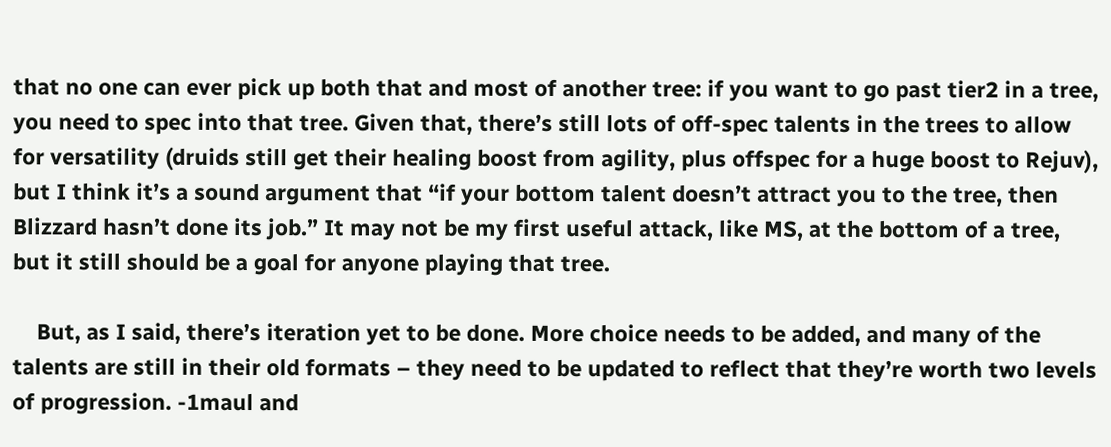that no one can ever pick up both that and most of another tree: if you want to go past tier2 in a tree, you need to spec into that tree. Given that, there’s still lots of off-spec talents in the trees to allow for versatility (druids still get their healing boost from agility, plus offspec for a huge boost to Rejuv), but I think it’s a sound argument that “if your bottom talent doesn’t attract you to the tree, then Blizzard hasn’t done its job.” It may not be my first useful attack, like MS, at the bottom of a tree, but it still should be a goal for anyone playing that tree.

    But, as I said, there’s iteration yet to be done. More choice needs to be added, and many of the talents are still in their old formats – they need to be updated to reflect that they’re worth two levels of progression. -1maul and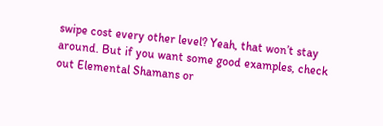swipe cost every other level? Yeah, that won’t stay around. But if you want some good examples, check out Elemental Shamans or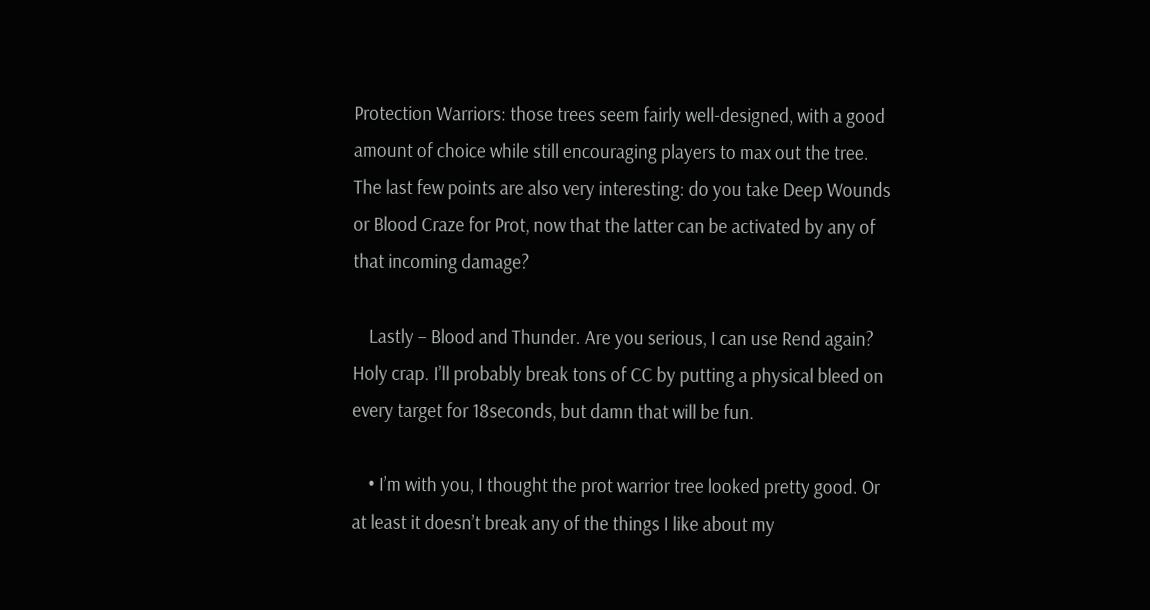Protection Warriors: those trees seem fairly well-designed, with a good amount of choice while still encouraging players to max out the tree. The last few points are also very interesting: do you take Deep Wounds or Blood Craze for Prot, now that the latter can be activated by any of that incoming damage?

    Lastly – Blood and Thunder. Are you serious, I can use Rend again? Holy crap. I’ll probably break tons of CC by putting a physical bleed on every target for 18seconds, but damn that will be fun.

    • I’m with you, I thought the prot warrior tree looked pretty good. Or at least it doesn’t break any of the things I like about my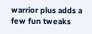warrior plus adds a few fun tweaks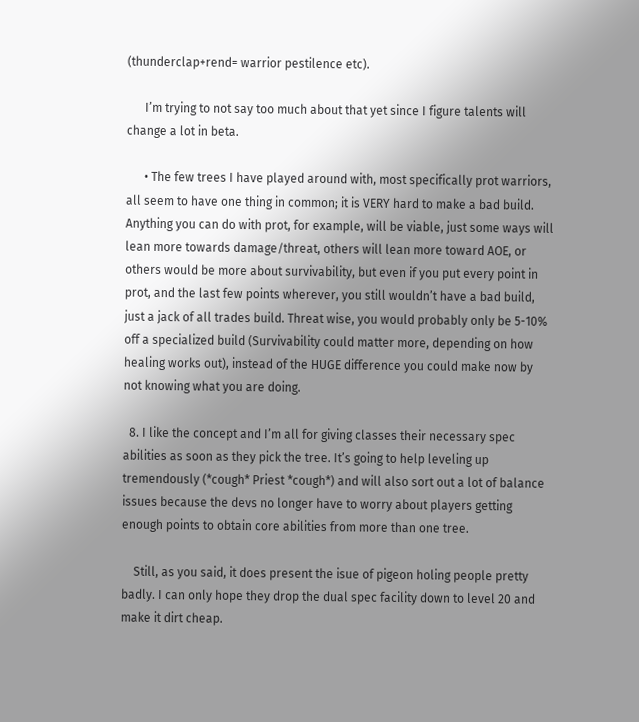(thunderclap+rend= warrior pestilence etc).

      I’m trying to not say too much about that yet since I figure talents will change a lot in beta.

      • The few trees I have played around with, most specifically prot warriors, all seem to have one thing in common; it is VERY hard to make a bad build. Anything you can do with prot, for example, will be viable, just some ways will lean more towards damage/threat, others will lean more toward AOE, or others would be more about survivability, but even if you put every point in prot, and the last few points wherever, you still wouldn’t have a bad build, just a jack of all trades build. Threat wise, you would probably only be 5-10% off a specialized build (Survivability could matter more, depending on how healing works out), instead of the HUGE difference you could make now by not knowing what you are doing.

  8. I like the concept and I’m all for giving classes their necessary spec abilities as soon as they pick the tree. It’s going to help leveling up tremendously (*cough* Priest *cough*) and will also sort out a lot of balance issues because the devs no longer have to worry about players getting enough points to obtain core abilities from more than one tree.

    Still, as you said, it does present the isue of pigeon holing people pretty badly. I can only hope they drop the dual spec facility down to level 20 and make it dirt cheap.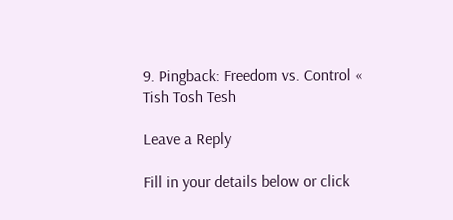9. Pingback: Freedom vs. Control « Tish Tosh Tesh

Leave a Reply

Fill in your details below or click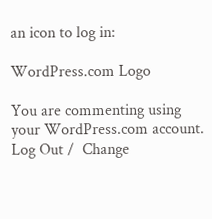an icon to log in:

WordPress.com Logo

You are commenting using your WordPress.com account. Log Out /  Change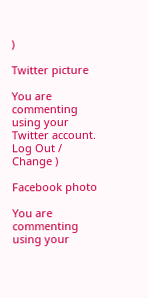)

Twitter picture

You are commenting using your Twitter account. Log Out /  Change )

Facebook photo

You are commenting using your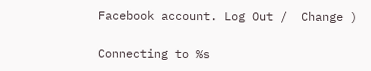Facebook account. Log Out /  Change )

Connecting to %s